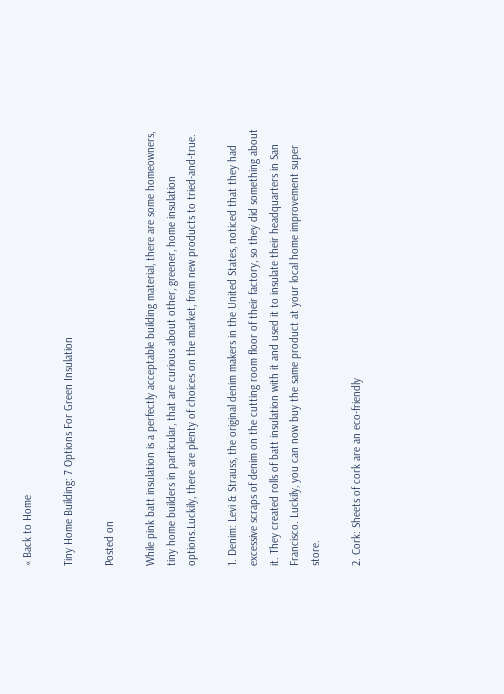« Back to Home

Tiny Home Building: 7 Options For Green Insulation

Posted on

While pink batt insulation is a perfectly acceptable building material, there are some homeowners, tiny home builders in particular, that are curious about other, greener, home insulation options.Luckily, there are plenty of choices on the market, from new products to tried-and-true.

1. Denim: Levi & Strauss, the original denim makers in the United States, noticed that they had excessive scraps of denim on the cutting room floor of their factory, so they did something about it. They created rolls of batt insulation with it and used it to insulate their headquarters in San Francisco. Luckily, you can now buy the same product at your local home improvement super store.

2. Cork: Sheets of cork are an eco-friendly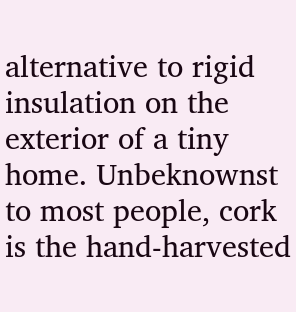alternative to rigid insulation on the exterior of a tiny home. Unbeknownst to most people, cork is the hand-harvested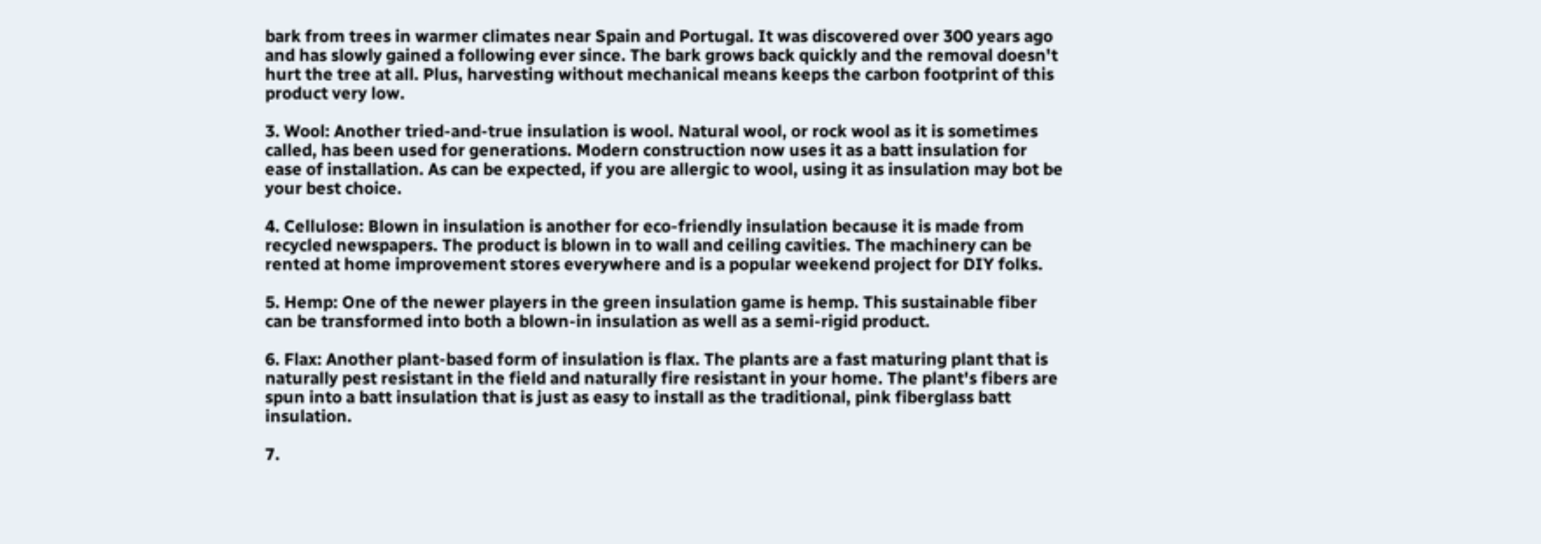bark from trees in warmer climates near Spain and Portugal. It was discovered over 300 years ago and has slowly gained a following ever since. The bark grows back quickly and the removal doesn't hurt the tree at all. Plus, harvesting without mechanical means keeps the carbon footprint of this product very low.

3. Wool: Another tried-and-true insulation is wool. Natural wool, or rock wool as it is sometimes called, has been used for generations. Modern construction now uses it as a batt insulation for ease of installation. As can be expected, if you are allergic to wool, using it as insulation may bot be your best choice.

4. Cellulose: Blown in insulation is another for eco-friendly insulation because it is made from recycled newspapers. The product is blown in to wall and ceiling cavities. The machinery can be rented at home improvement stores everywhere and is a popular weekend project for DIY folks.

5. Hemp: One of the newer players in the green insulation game is hemp. This sustainable fiber can be transformed into both a blown-in insulation as well as a semi-rigid product.

6. Flax: Another plant-based form of insulation is flax. The plants are a fast maturing plant that is naturally pest resistant in the field and naturally fire resistant in your home. The plant's fibers are spun into a batt insulation that is just as easy to install as the traditional, pink fiberglass batt insulation.

7.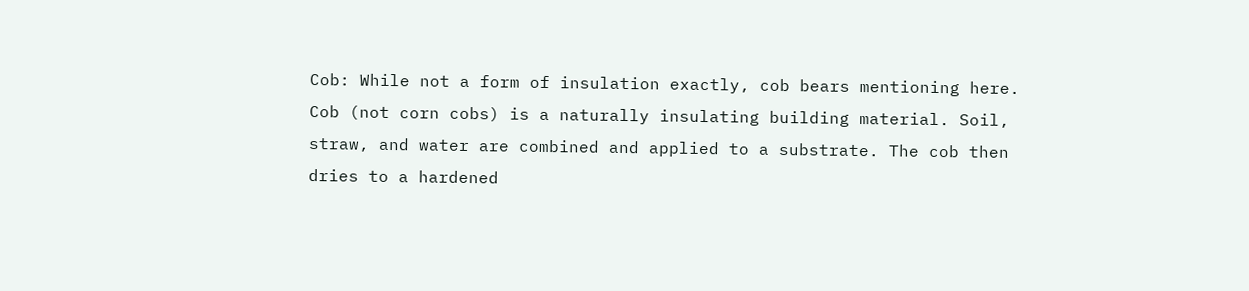Cob: While not a form of insulation exactly, cob bears mentioning here. Cob (not corn cobs) is a naturally insulating building material. Soil, straw, and water are combined and applied to a substrate. The cob then dries to a hardened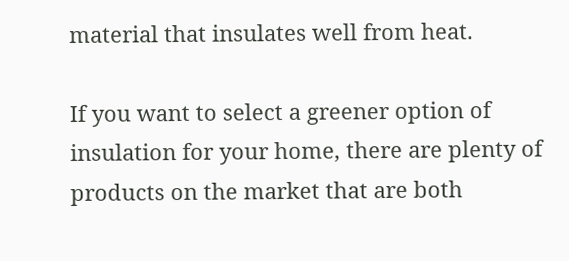material that insulates well from heat.

If you want to select a greener option of insulation for your home, there are plenty of products on the market that are both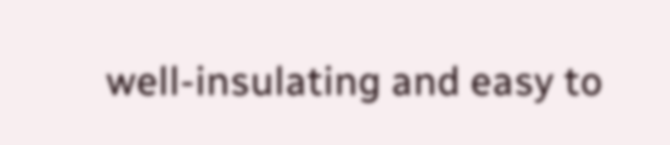well-insulating and easy to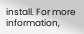install. For more information,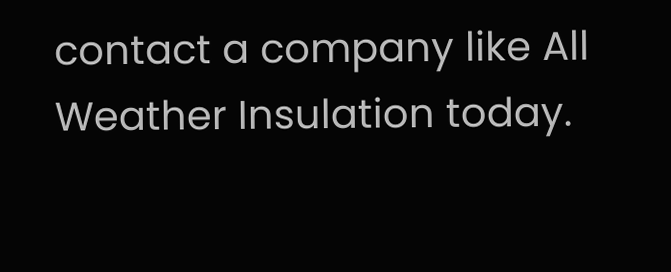contact a company like All Weather Insulation today.